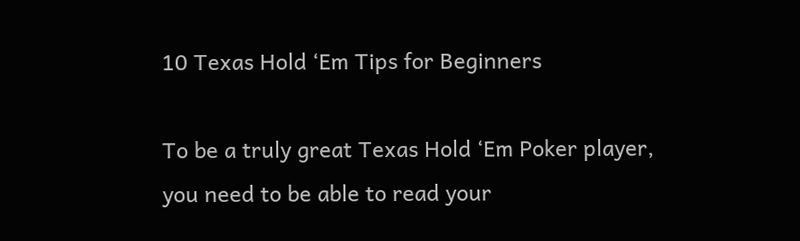10 Texas Hold ‘Em Tips for Beginners

To be a truly great Texas Hold ‘Em Poker player, you need to be able to read your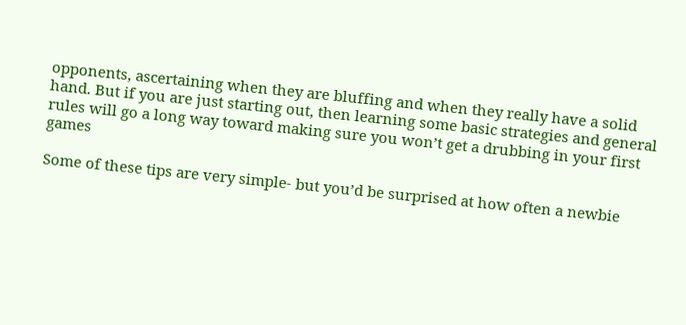opponents, ascertaining when they are bluffing and when they really have a solid hand. But if you are just starting out, then learning some basic strategies and general rules will go a long way toward making sure you won’t get a drubbing in your first games

Some of these tips are very simple- but you’d be surprised at how often a newbie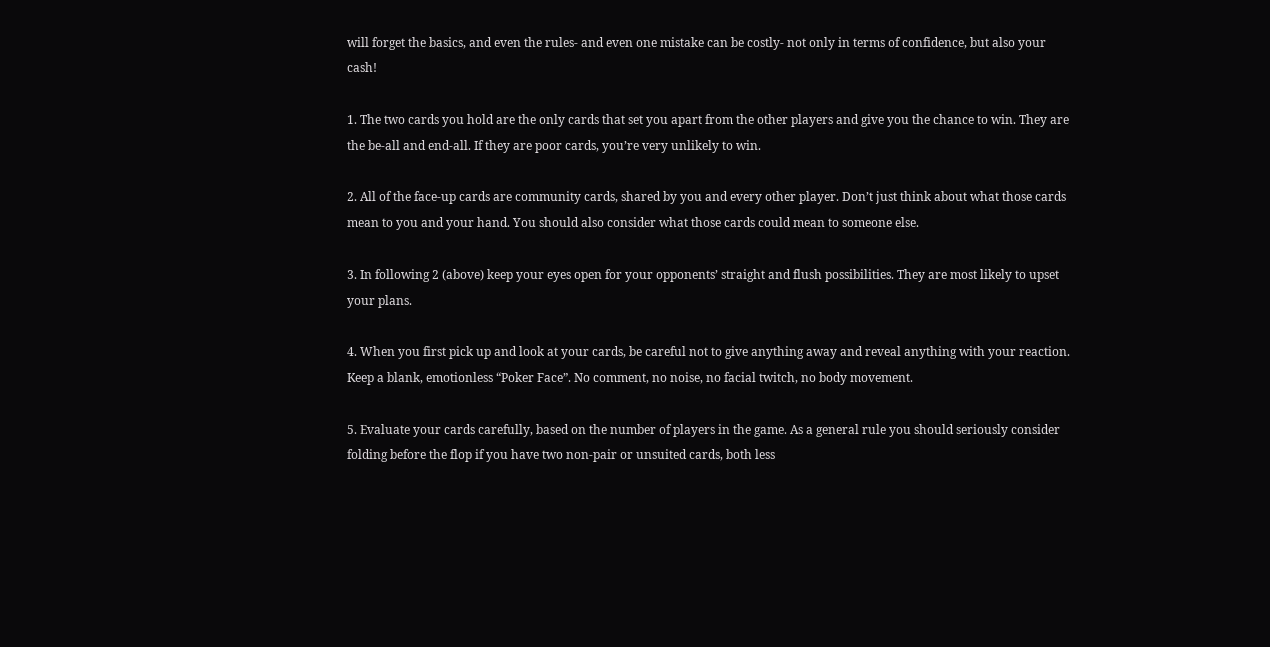will forget the basics, and even the rules- and even one mistake can be costly- not only in terms of confidence, but also your cash!

1. The two cards you hold are the only cards that set you apart from the other players and give you the chance to win. They are the be-all and end-all. If they are poor cards, you’re very unlikely to win.

2. All of the face-up cards are community cards, shared by you and every other player. Don’t just think about what those cards mean to you and your hand. You should also consider what those cards could mean to someone else.

3. In following 2 (above) keep your eyes open for your opponents’ straight and flush possibilities. They are most likely to upset your plans.

4. When you first pick up and look at your cards, be careful not to give anything away and reveal anything with your reaction. Keep a blank, emotionless “Poker Face”. No comment, no noise, no facial twitch, no body movement.

5. Evaluate your cards carefully, based on the number of players in the game. As a general rule you should seriously consider folding before the flop if you have two non-pair or unsuited cards, both less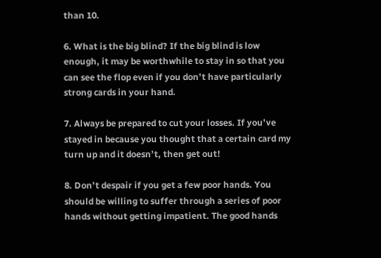than 10.

6. What is the big blind? If the big blind is low enough, it may be worthwhile to stay in so that you can see the flop even if you don’t have particularly strong cards in your hand.

7. Always be prepared to cut your losses. If you’ve stayed in because you thought that a certain card my turn up and it doesn’t, then get out!

8. Don’t despair if you get a few poor hands. You should be willing to suffer through a series of poor hands without getting impatient. The good hands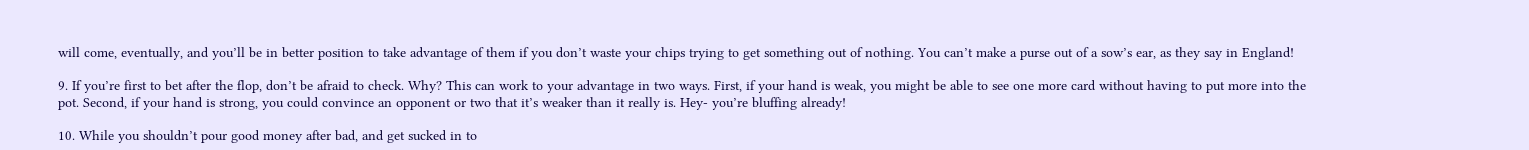will come, eventually, and you’ll be in better position to take advantage of them if you don’t waste your chips trying to get something out of nothing. You can’t make a purse out of a sow’s ear, as they say in England!

9. If you’re first to bet after the flop, don’t be afraid to check. Why? This can work to your advantage in two ways. First, if your hand is weak, you might be able to see one more card without having to put more into the pot. Second, if your hand is strong, you could convince an opponent or two that it’s weaker than it really is. Hey- you’re bluffing already!

10. While you shouldn’t pour good money after bad, and get sucked in to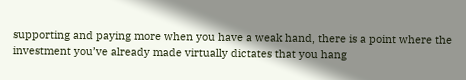supporting and paying more when you have a weak hand, there is a point where the investment you’ve already made virtually dictates that you hang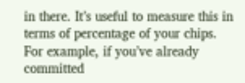in there. It’s useful to measure this in terms of percentage of your chips. For example, if you’ve already committed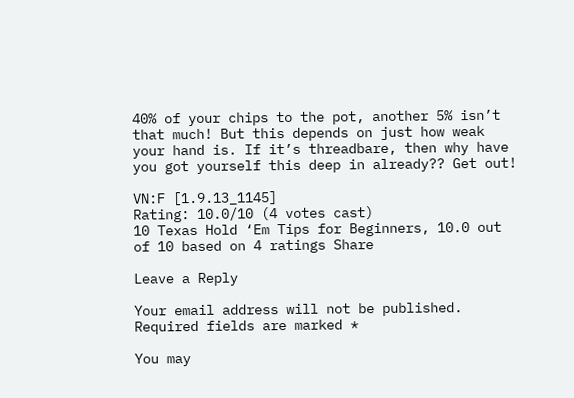40% of your chips to the pot, another 5% isn’t that much! But this depends on just how weak your hand is. If it’s threadbare, then why have you got yourself this deep in already?? Get out!

VN:F [1.9.13_1145]
Rating: 10.0/10 (4 votes cast)
10 Texas Hold ‘Em Tips for Beginners, 10.0 out of 10 based on 4 ratings Share

Leave a Reply

Your email address will not be published. Required fields are marked *

You may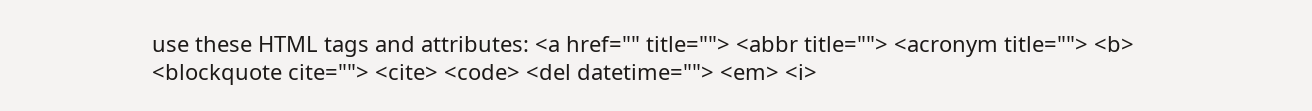use these HTML tags and attributes: <a href="" title=""> <abbr title=""> <acronym title=""> <b> <blockquote cite=""> <cite> <code> <del datetime=""> <em> <i>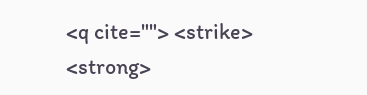<q cite=""> <strike> <strong>